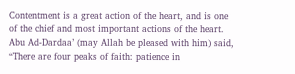Contentment is a great action of the heart, and is one of the chief and most important actions of the heart. Abu Ad-Dardaa’ (may Allah be pleased with him) said, “There are four peaks of faith: patience in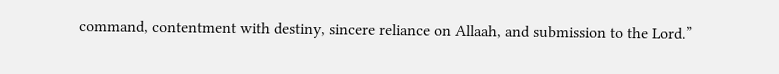command, contentment with destiny, sincere reliance on Allaah, and submission to the Lord.”